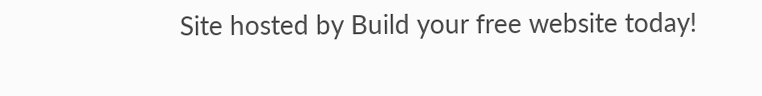Site hosted by Build your free website today!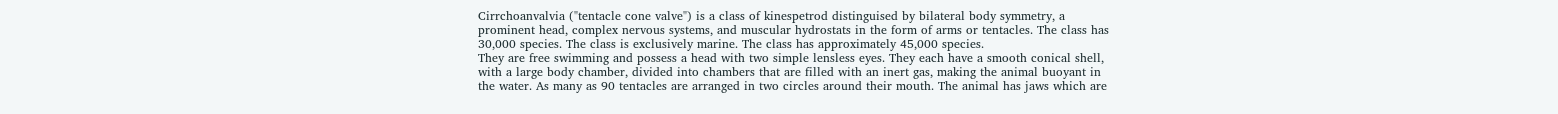Cirrchoanvalvia ("tentacle cone valve") is a class of kinespetrod distinguised by bilateral body symmetry, a prominent head, complex nervous systems, and muscular hydrostats in the form of arms or tentacles. The class has 30,000 species. The class is exclusively marine. The class has approximately 45,000 species.
They are free swimming and possess a head with two simple lensless eyes. They each have a smooth conical shell, with a large body chamber, divided into chambers that are filled with an inert gas, making the animal buoyant in the water. As many as 90 tentacles are arranged in two circles around their mouth. The animal has jaws which are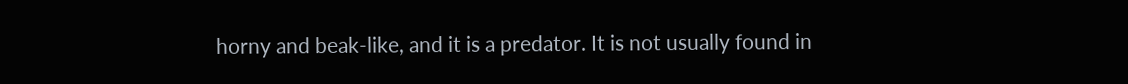horny and beak-like, and it is a predator. It is not usually found in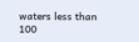waters less than 100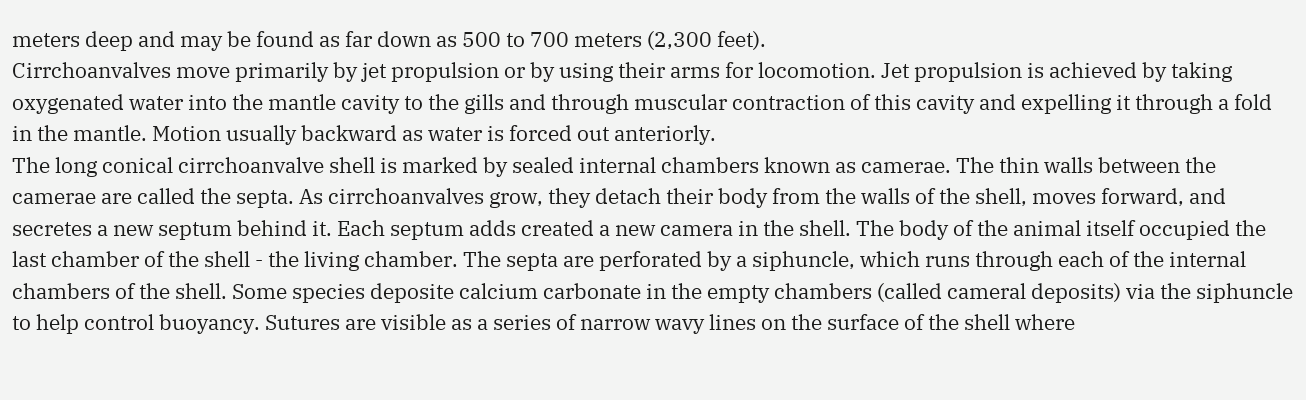meters deep and may be found as far down as 500 to 700 meters (2,300 feet).
Cirrchoanvalves move primarily by jet propulsion or by using their arms for locomotion. Jet propulsion is achieved by taking oxygenated water into the mantle cavity to the gills and through muscular contraction of this cavity and expelling it through a fold in the mantle. Motion usually backward as water is forced out anteriorly.
The long conical cirrchoanvalve shell is marked by sealed internal chambers known as camerae. The thin walls between the camerae are called the septa. As cirrchoanvalves grow, they detach their body from the walls of the shell, moves forward, and secretes a new septum behind it. Each septum adds created a new camera in the shell. The body of the animal itself occupied the last chamber of the shell - the living chamber. The septa are perforated by a siphuncle, which runs through each of the internal chambers of the shell. Some species deposite calcium carbonate in the empty chambers (called cameral deposits) via the siphuncle to help control buoyancy. Sutures are visible as a series of narrow wavy lines on the surface of the shell where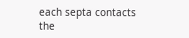each septa contacts the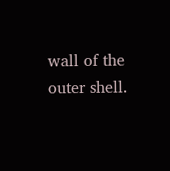wall of the outer shell.